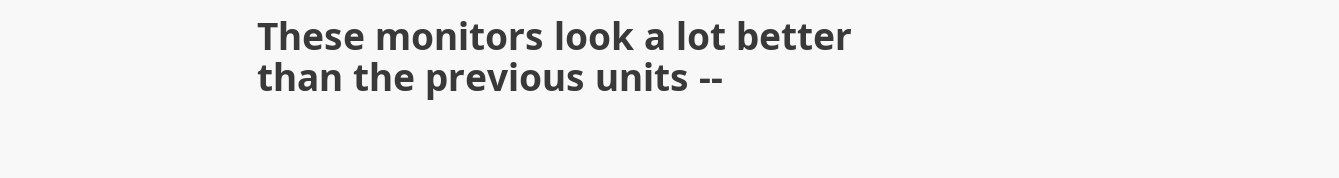These monitors look a lot better than the previous units --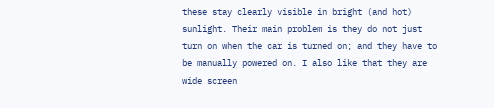these stay clearly visible in bright (and hot) sunlight. Their main problem is they do not just turn on when the car is turned on; and they have to be manually powered on. I also like that they are wide screen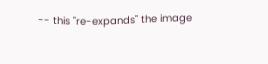-- this "re-expands" the image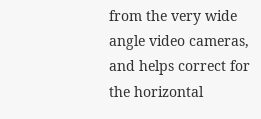from the very wide angle video cameras, and helps correct for the horizontal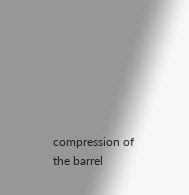compression of the barrel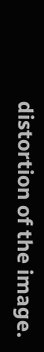distortion of the image.